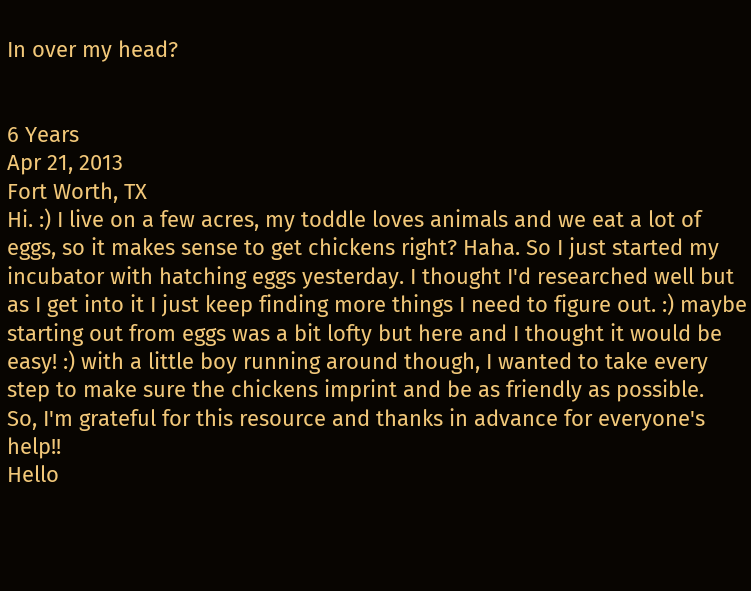In over my head?


6 Years
Apr 21, 2013
Fort Worth, TX
Hi. :) I live on a few acres, my toddle loves animals and we eat a lot of eggs, so it makes sense to get chickens right? Haha. So I just started my incubator with hatching eggs yesterday. I thought I'd researched well but as I get into it I just keep finding more things I need to figure out. :) maybe starting out from eggs was a bit lofty but here and I thought it would be easy! :) with a little boy running around though, I wanted to take every step to make sure the chickens imprint and be as friendly as possible.
So, I'm grateful for this resource and thanks in advance for everyone's help!!
Hello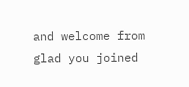and welcome from glad you joined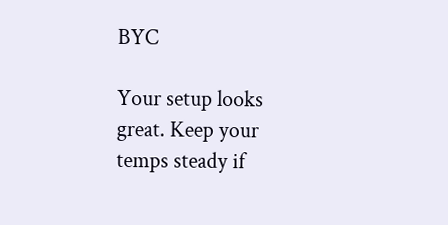BYC

Your setup looks great. Keep your temps steady if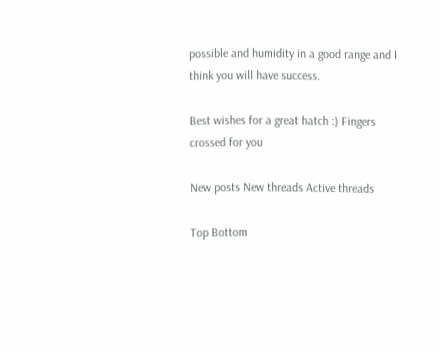possible and humidity in a good range and I think you will have success.

Best wishes for a great hatch :) Fingers crossed for you

New posts New threads Active threads

Top Bottom